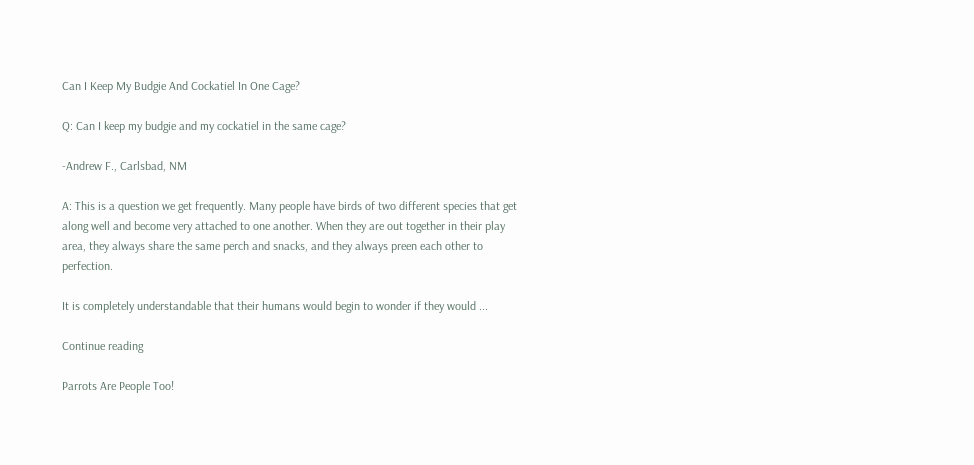Can I Keep My Budgie And Cockatiel In One Cage?

Q: Can I keep my budgie and my cockatiel in the same cage?

-Andrew F., Carlsbad, NM

A: This is a question we get frequently. Many people have birds of two different species that get along well and become very attached to one another. When they are out together in their play area, they always share the same perch and snacks, and they always preen each other to perfection.

It is completely understandable that their humans would begin to wonder if they would ...

Continue reading

Parrots Are People Too!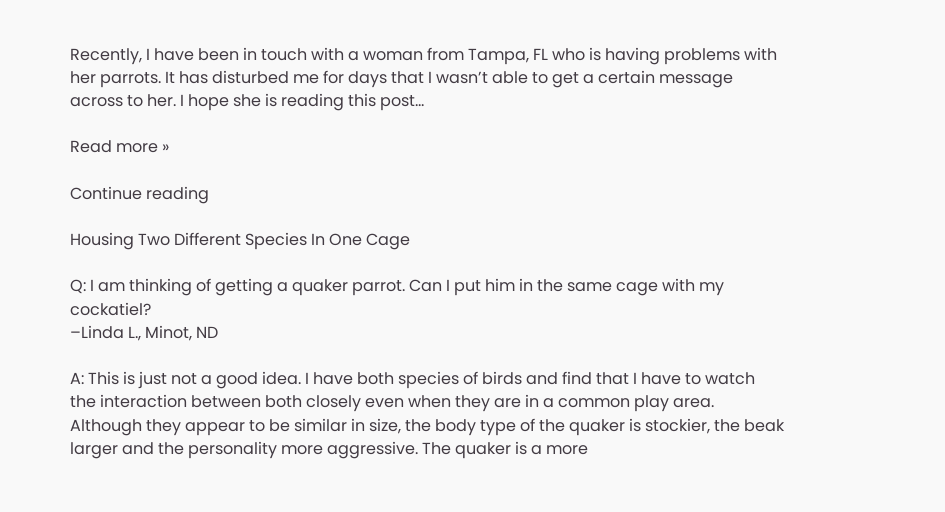Recently, I have been in touch with a woman from Tampa, FL who is having problems with her parrots. It has disturbed me for days that I wasn’t able to get a certain message across to her. I hope she is reading this post...

Read more »

Continue reading

Housing Two Different Species In One Cage

Q: I am thinking of getting a quaker parrot. Can I put him in the same cage with my cockatiel?
–Linda L., Minot, ND

A: This is just not a good idea. I have both species of birds and find that I have to watch the interaction between both closely even when they are in a common play area. Although they appear to be similar in size, the body type of the quaker is stockier, the beak larger and the personality more aggressive. The quaker is a more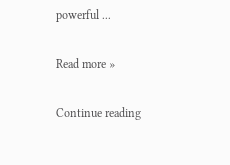powerful ...

Read more »

Continue reading